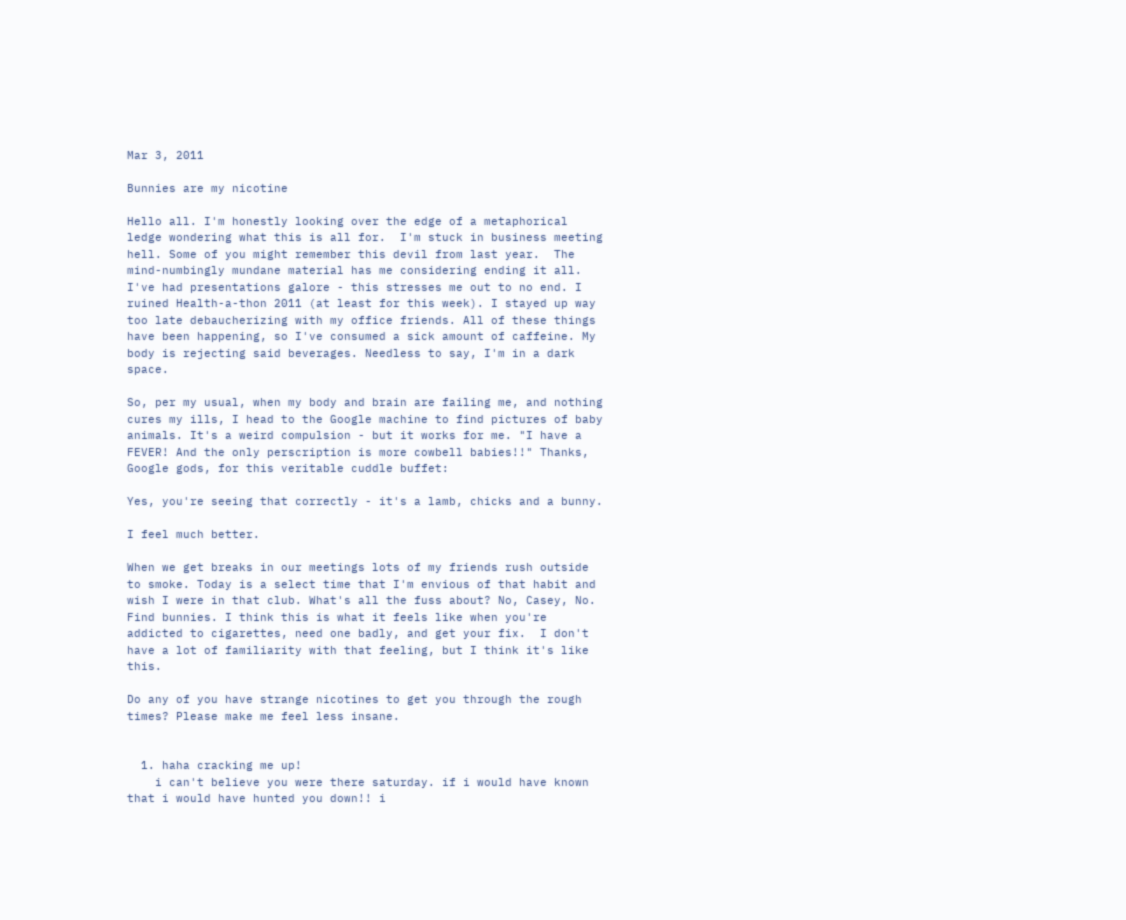Mar 3, 2011

Bunnies are my nicotine

Hello all. I'm honestly looking over the edge of a metaphorical ledge wondering what this is all for.  I'm stuck in business meeting hell. Some of you might remember this devil from last year.  The mind-numbingly mundane material has me considering ending it all. I've had presentations galore - this stresses me out to no end. I ruined Health-a-thon 2011 (at least for this week). I stayed up way too late debaucherizing with my office friends. All of these things have been happening, so I've consumed a sick amount of caffeine. My body is rejecting said beverages. Needless to say, I'm in a dark space.

So, per my usual, when my body and brain are failing me, and nothing cures my ills, I head to the Google machine to find pictures of baby animals. It's a weird compulsion - but it works for me. "I have a FEVER! And the only perscription is more cowbell babies!!" Thanks, Google gods, for this veritable cuddle buffet:

Yes, you're seeing that correctly - it's a lamb, chicks and a bunny.

I feel much better.

When we get breaks in our meetings lots of my friends rush outside to smoke. Today is a select time that I'm envious of that habit and wish I were in that club. What's all the fuss about? No, Casey, No. Find bunnies. I think this is what it feels like when you're addicted to cigarettes, need one badly, and get your fix.  I don't have a lot of familiarity with that feeling, but I think it's like this.

Do any of you have strange nicotines to get you through the rough times? Please make me feel less insane.


  1. haha cracking me up!
    i can't believe you were there saturday. if i would have known that i would have hunted you down!! i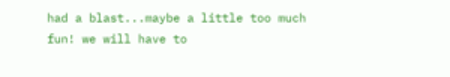had a blast...maybe a little too much fun! we will have to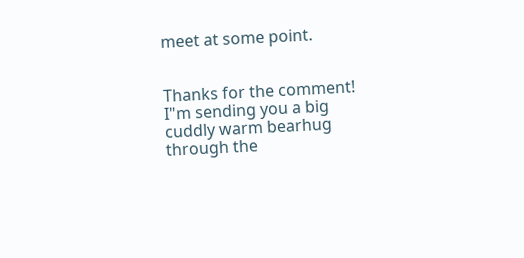meet at some point.


Thanks for the comment! I"m sending you a big cuddly warm bearhug through the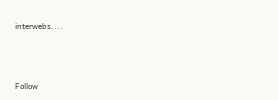interwebs....



Follow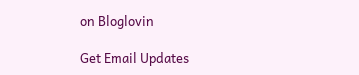on Bloglovin

Get Email Updates